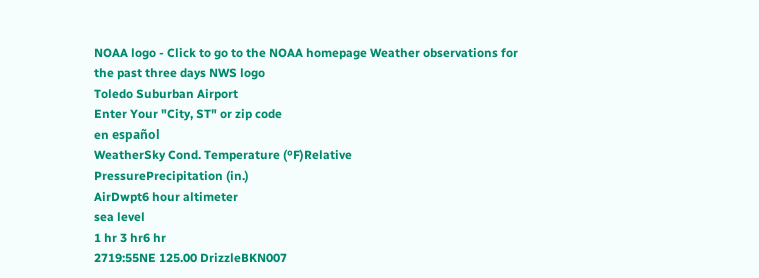NOAA logo - Click to go to the NOAA homepage Weather observations for the past three days NWS logo
Toledo Suburban Airport
Enter Your "City, ST" or zip code
en español
WeatherSky Cond. Temperature (ºF)Relative
PressurePrecipitation (in.)
AirDwpt6 hour altimeter
sea level
1 hr 3 hr6 hr
2719:55NE 125.00 DrizzleBKN007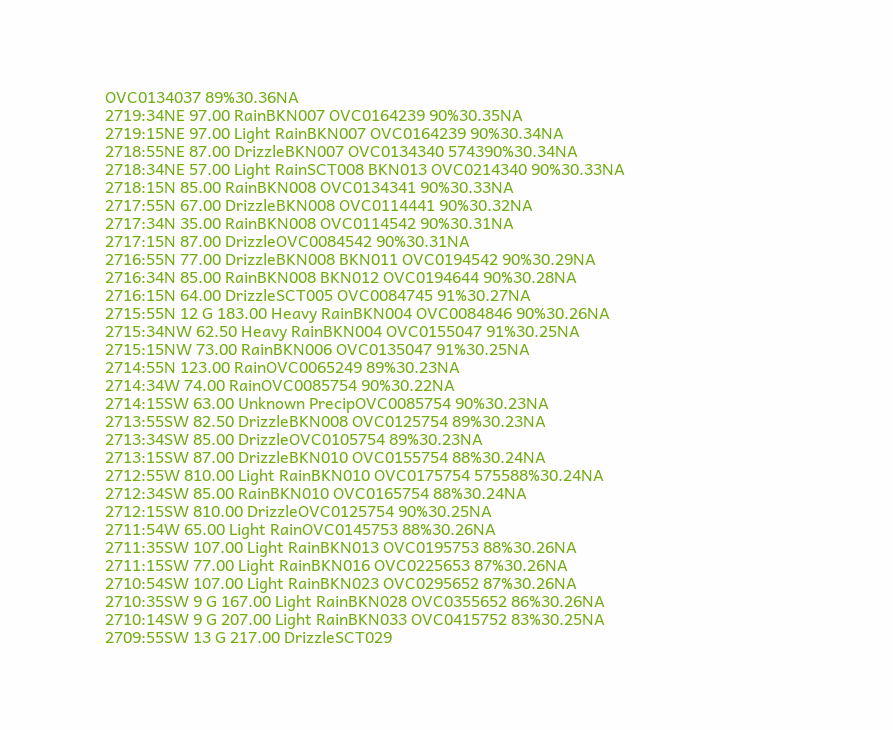OVC0134037 89%30.36NA
2719:34NE 97.00 RainBKN007 OVC0164239 90%30.35NA
2719:15NE 97.00 Light RainBKN007 OVC0164239 90%30.34NA
2718:55NE 87.00 DrizzleBKN007 OVC0134340 574390%30.34NA
2718:34NE 57.00 Light RainSCT008 BKN013 OVC0214340 90%30.33NA
2718:15N 85.00 RainBKN008 OVC0134341 90%30.33NA
2717:55N 67.00 DrizzleBKN008 OVC0114441 90%30.32NA
2717:34N 35.00 RainBKN008 OVC0114542 90%30.31NA
2717:15N 87.00 DrizzleOVC0084542 90%30.31NA
2716:55N 77.00 DrizzleBKN008 BKN011 OVC0194542 90%30.29NA
2716:34N 85.00 RainBKN008 BKN012 OVC0194644 90%30.28NA
2716:15N 64.00 DrizzleSCT005 OVC0084745 91%30.27NA
2715:55N 12 G 183.00 Heavy RainBKN004 OVC0084846 90%30.26NA
2715:34NW 62.50 Heavy RainBKN004 OVC0155047 91%30.25NA
2715:15NW 73.00 RainBKN006 OVC0135047 91%30.25NA
2714:55N 123.00 RainOVC0065249 89%30.23NA
2714:34W 74.00 RainOVC0085754 90%30.22NA
2714:15SW 63.00 Unknown PrecipOVC0085754 90%30.23NA
2713:55SW 82.50 DrizzleBKN008 OVC0125754 89%30.23NA
2713:34SW 85.00 DrizzleOVC0105754 89%30.23NA
2713:15SW 87.00 DrizzleBKN010 OVC0155754 88%30.24NA
2712:55W 810.00 Light RainBKN010 OVC0175754 575588%30.24NA
2712:34SW 85.00 RainBKN010 OVC0165754 88%30.24NA
2712:15SW 810.00 DrizzleOVC0125754 90%30.25NA
2711:54W 65.00 Light RainOVC0145753 88%30.26NA
2711:35SW 107.00 Light RainBKN013 OVC0195753 88%30.26NA
2711:15SW 77.00 Light RainBKN016 OVC0225653 87%30.26NA
2710:54SW 107.00 Light RainBKN023 OVC0295652 87%30.26NA
2710:35SW 9 G 167.00 Light RainBKN028 OVC0355652 86%30.26NA
2710:14SW 9 G 207.00 Light RainBKN033 OVC0415752 83%30.25NA
2709:55SW 13 G 217.00 DrizzleSCT029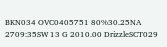BKN034 OVC0405751 80%30.25NA
2709:35SW 13 G 2010.00 DrizzleSCT029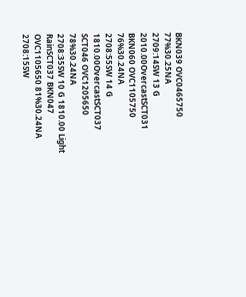BKN039 OVC0465750 77%30.25NA
2709:14SW 13 G 2010.00OvercastSCT031 BKN060 OVC1105750 76%30.24NA
2708:55SW 14 G 1810.00OvercastSCT037 SCT046 OVC1205650 78%30.24NA
2708:35SW 10 G 1810.00 Light RainSCT037 BKN047 OVC1105650 81%30.24NA
2708:15SW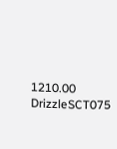1210.00 DrizzleSCT075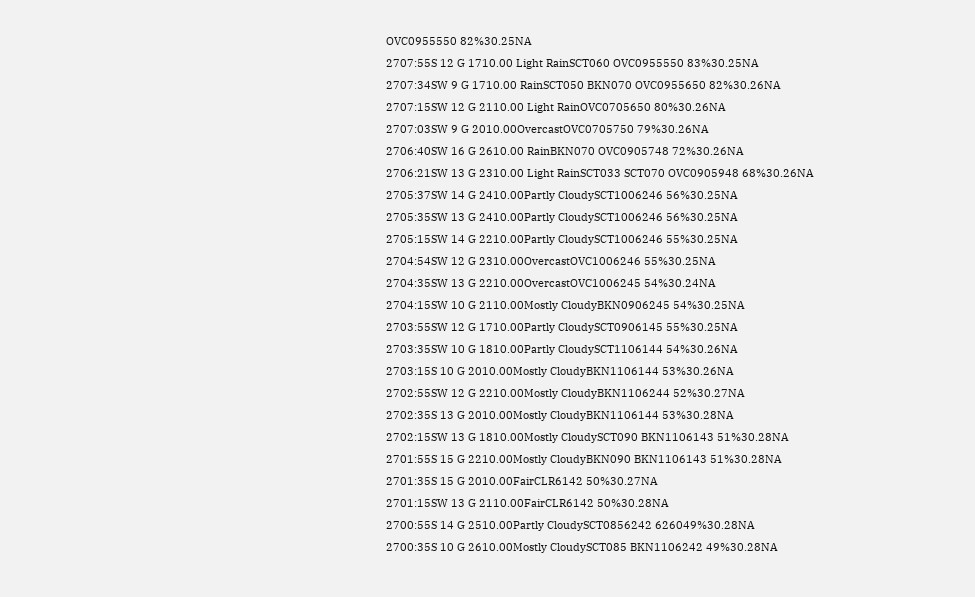OVC0955550 82%30.25NA
2707:55S 12 G 1710.00 Light RainSCT060 OVC0955550 83%30.25NA
2707:34SW 9 G 1710.00 RainSCT050 BKN070 OVC0955650 82%30.26NA
2707:15SW 12 G 2110.00 Light RainOVC0705650 80%30.26NA
2707:03SW 9 G 2010.00OvercastOVC0705750 79%30.26NA
2706:40SW 16 G 2610.00 RainBKN070 OVC0905748 72%30.26NA
2706:21SW 13 G 2310.00 Light RainSCT033 SCT070 OVC0905948 68%30.26NA
2705:37SW 14 G 2410.00Partly CloudySCT1006246 56%30.25NA
2705:35SW 13 G 2410.00Partly CloudySCT1006246 56%30.25NA
2705:15SW 14 G 2210.00Partly CloudySCT1006246 55%30.25NA
2704:54SW 12 G 2310.00OvercastOVC1006246 55%30.25NA
2704:35SW 13 G 2210.00OvercastOVC1006245 54%30.24NA
2704:15SW 10 G 2110.00Mostly CloudyBKN0906245 54%30.25NA
2703:55SW 12 G 1710.00Partly CloudySCT0906145 55%30.25NA
2703:35SW 10 G 1810.00Partly CloudySCT1106144 54%30.26NA
2703:15S 10 G 2010.00Mostly CloudyBKN1106144 53%30.26NA
2702:55SW 12 G 2210.00Mostly CloudyBKN1106244 52%30.27NA
2702:35S 13 G 2010.00Mostly CloudyBKN1106144 53%30.28NA
2702:15SW 13 G 1810.00Mostly CloudySCT090 BKN1106143 51%30.28NA
2701:55S 15 G 2210.00Mostly CloudyBKN090 BKN1106143 51%30.28NA
2701:35S 15 G 2010.00FairCLR6142 50%30.27NA
2701:15SW 13 G 2110.00FairCLR6142 50%30.28NA
2700:55S 14 G 2510.00Partly CloudySCT0856242 626049%30.28NA
2700:35S 10 G 2610.00Mostly CloudySCT085 BKN1106242 49%30.28NA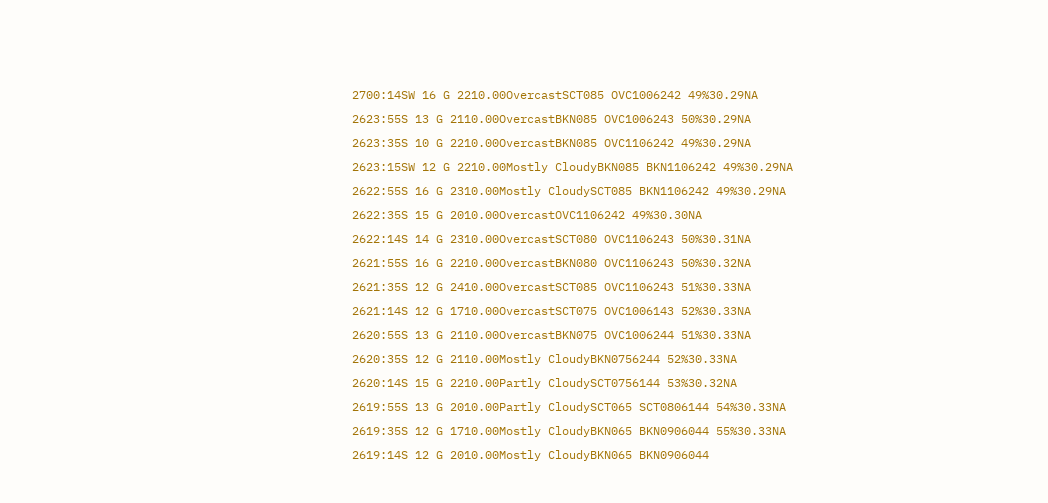2700:14SW 16 G 2210.00OvercastSCT085 OVC1006242 49%30.29NA
2623:55S 13 G 2110.00OvercastBKN085 OVC1006243 50%30.29NA
2623:35S 10 G 2210.00OvercastBKN085 OVC1106242 49%30.29NA
2623:15SW 12 G 2210.00Mostly CloudyBKN085 BKN1106242 49%30.29NA
2622:55S 16 G 2310.00Mostly CloudySCT085 BKN1106242 49%30.29NA
2622:35S 15 G 2010.00OvercastOVC1106242 49%30.30NA
2622:14S 14 G 2310.00OvercastSCT080 OVC1106243 50%30.31NA
2621:55S 16 G 2210.00OvercastBKN080 OVC1106243 50%30.32NA
2621:35S 12 G 2410.00OvercastSCT085 OVC1106243 51%30.33NA
2621:14S 12 G 1710.00OvercastSCT075 OVC1006143 52%30.33NA
2620:55S 13 G 2110.00OvercastBKN075 OVC1006244 51%30.33NA
2620:35S 12 G 2110.00Mostly CloudyBKN0756244 52%30.33NA
2620:14S 15 G 2210.00Partly CloudySCT0756144 53%30.32NA
2619:55S 13 G 2010.00Partly CloudySCT065 SCT0806144 54%30.33NA
2619:35S 12 G 1710.00Mostly CloudyBKN065 BKN0906044 55%30.33NA
2619:14S 12 G 2010.00Mostly CloudyBKN065 BKN0906044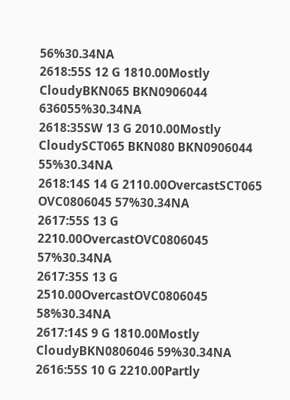56%30.34NA
2618:55S 12 G 1810.00Mostly CloudyBKN065 BKN0906044 636055%30.34NA
2618:35SW 13 G 2010.00Mostly CloudySCT065 BKN080 BKN0906044 55%30.34NA
2618:14S 14 G 2110.00OvercastSCT065 OVC0806045 57%30.34NA
2617:55S 13 G 2210.00OvercastOVC0806045 57%30.34NA
2617:35S 13 G 2510.00OvercastOVC0806045 58%30.34NA
2617:14S 9 G 1810.00Mostly CloudyBKN0806046 59%30.34NA
2616:55S 10 G 2210.00Partly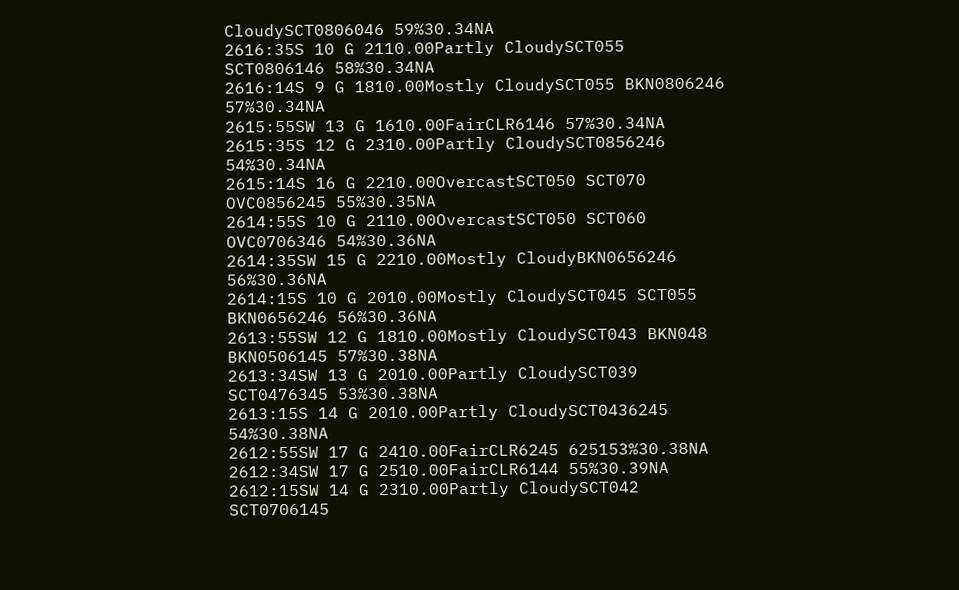CloudySCT0806046 59%30.34NA
2616:35S 10 G 2110.00Partly CloudySCT055 SCT0806146 58%30.34NA
2616:14S 9 G 1810.00Mostly CloudySCT055 BKN0806246 57%30.34NA
2615:55SW 13 G 1610.00FairCLR6146 57%30.34NA
2615:35S 12 G 2310.00Partly CloudySCT0856246 54%30.34NA
2615:14S 16 G 2210.00OvercastSCT050 SCT070 OVC0856245 55%30.35NA
2614:55S 10 G 2110.00OvercastSCT050 SCT060 OVC0706346 54%30.36NA
2614:35SW 15 G 2210.00Mostly CloudyBKN0656246 56%30.36NA
2614:15S 10 G 2010.00Mostly CloudySCT045 SCT055 BKN0656246 56%30.36NA
2613:55SW 12 G 1810.00Mostly CloudySCT043 BKN048 BKN0506145 57%30.38NA
2613:34SW 13 G 2010.00Partly CloudySCT039 SCT0476345 53%30.38NA
2613:15S 14 G 2010.00Partly CloudySCT0436245 54%30.38NA
2612:55SW 17 G 2410.00FairCLR6245 625153%30.38NA
2612:34SW 17 G 2510.00FairCLR6144 55%30.39NA
2612:15SW 14 G 2310.00Partly CloudySCT042 SCT0706145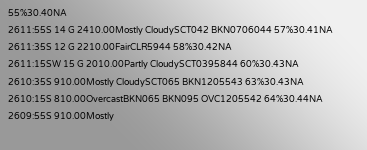55%30.40NA
2611:55S 14 G 2410.00Mostly CloudySCT042 BKN0706044 57%30.41NA
2611:35S 12 G 2210.00FairCLR5944 58%30.42NA
2611:15SW 15 G 2010.00Partly CloudySCT0395844 60%30.43NA
2610:35S 910.00Mostly CloudySCT065 BKN1205543 63%30.43NA
2610:15S 810.00OvercastBKN065 BKN095 OVC1205542 64%30.44NA
2609:55S 910.00Mostly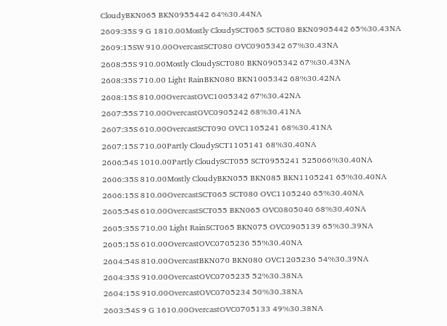CloudyBKN065 BKN0955442 64%30.44NA
2609:35S 9 G 1810.00Mostly CloudySCT065 SCT080 BKN0905442 65%30.43NA
2609:15SW 910.00OvercastSCT080 OVC0905342 67%30.43NA
2608:55S 910.00Mostly CloudySCT080 BKN0905342 67%30.43NA
2608:35S 710.00 Light RainBKN080 BKN1005342 68%30.42NA
2608:15S 810.00OvercastOVC1005342 67%30.42NA
2607:55S 710.00OvercastOVC0905242 68%30.41NA
2607:35S 610.00OvercastSCT090 OVC1105241 68%30.41NA
2607:15S 710.00Partly CloudySCT1105141 68%30.40NA
2606:54S 1010.00Partly CloudySCT055 SCT0955241 525066%30.40NA
2606:35S 810.00Mostly CloudyBKN055 BKN085 BKN1105241 65%30.40NA
2606:15S 810.00OvercastSCT065 SCT080 OVC1105240 65%30.40NA
2605:54S 610.00OvercastSCT055 BKN065 OVC0805040 68%30.40NA
2605:35S 710.00 Light RainSCT065 BKN075 OVC0905139 65%30.39NA
2605:15S 610.00OvercastOVC0705236 55%30.40NA
2604:54S 810.00OvercastBKN070 BKN080 OVC1205236 54%30.39NA
2604:35S 910.00OvercastOVC0705235 52%30.38NA
2604:15S 910.00OvercastOVC0705234 50%30.38NA
2603:54S 9 G 1610.00OvercastOVC0705133 49%30.38NA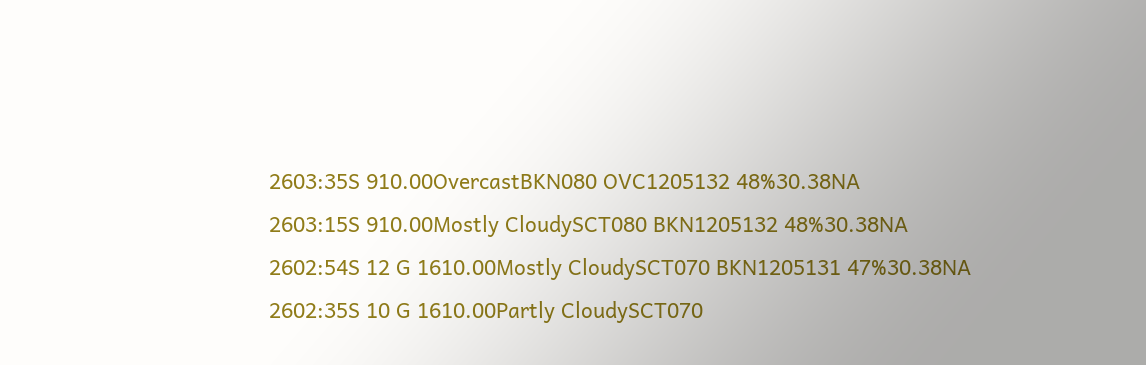2603:35S 910.00OvercastBKN080 OVC1205132 48%30.38NA
2603:15S 910.00Mostly CloudySCT080 BKN1205132 48%30.38NA
2602:54S 12 G 1610.00Mostly CloudySCT070 BKN1205131 47%30.38NA
2602:35S 10 G 1610.00Partly CloudySCT070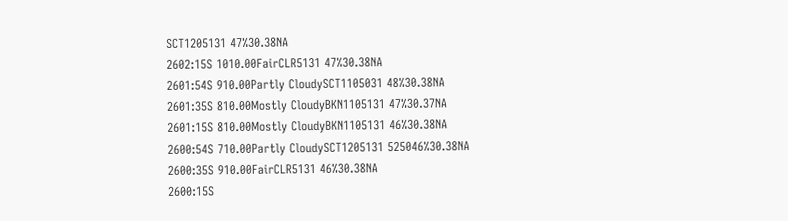SCT1205131 47%30.38NA
2602:15S 1010.00FairCLR5131 47%30.38NA
2601:54S 910.00Partly CloudySCT1105031 48%30.38NA
2601:35S 810.00Mostly CloudyBKN1105131 47%30.37NA
2601:15S 810.00Mostly CloudyBKN1105131 46%30.38NA
2600:54S 710.00Partly CloudySCT1205131 525046%30.38NA
2600:35S 910.00FairCLR5131 46%30.38NA
2600:15S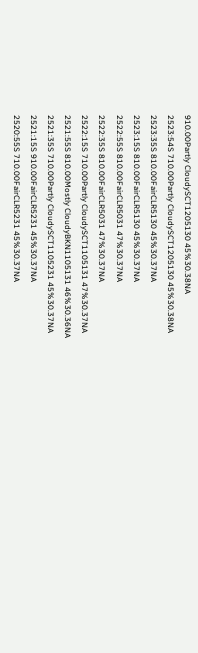910.00Partly CloudySCT1205130 45%30.38NA
2523:54S 710.00Partly CloudySCT1205130 45%30.38NA
2523:35S 810.00FairCLR5130 45%30.37NA
2523:15S 810.00FairCLR5130 45%30.37NA
2522:55S 810.00FairCLR5031 47%30.37NA
2522:35S 810.00FairCLR5031 47%30.37NA
2522:15S 710.00Partly CloudySCT1105131 47%30.37NA
2521:55S 810.00Mostly CloudyBKN1105131 46%30.36NA
2521:35S 710.00Partly CloudySCT1105231 45%30.37NA
2521:15S 910.00FairCLR5231 45%30.37NA
2520:55S 710.00FairCLR5231 45%30.37NA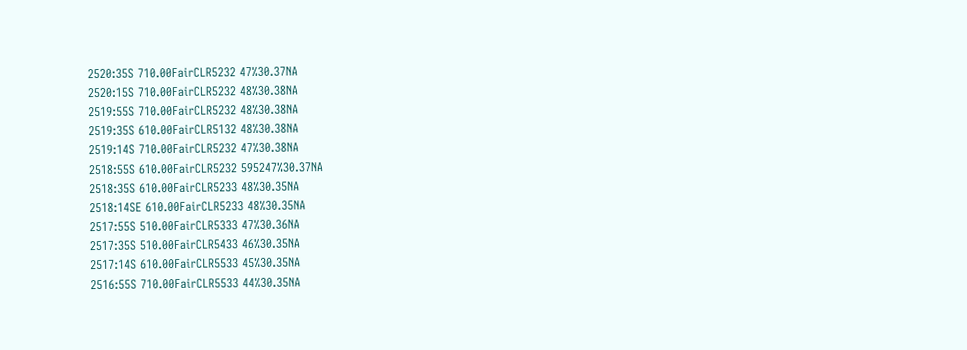2520:35S 710.00FairCLR5232 47%30.37NA
2520:15S 710.00FairCLR5232 48%30.38NA
2519:55S 710.00FairCLR5232 48%30.38NA
2519:35S 610.00FairCLR5132 48%30.38NA
2519:14S 710.00FairCLR5232 47%30.38NA
2518:55S 610.00FairCLR5232 595247%30.37NA
2518:35S 610.00FairCLR5233 48%30.35NA
2518:14SE 610.00FairCLR5233 48%30.35NA
2517:55S 510.00FairCLR5333 47%30.36NA
2517:35S 510.00FairCLR5433 46%30.35NA
2517:14S 610.00FairCLR5533 45%30.35NA
2516:55S 710.00FairCLR5533 44%30.35NA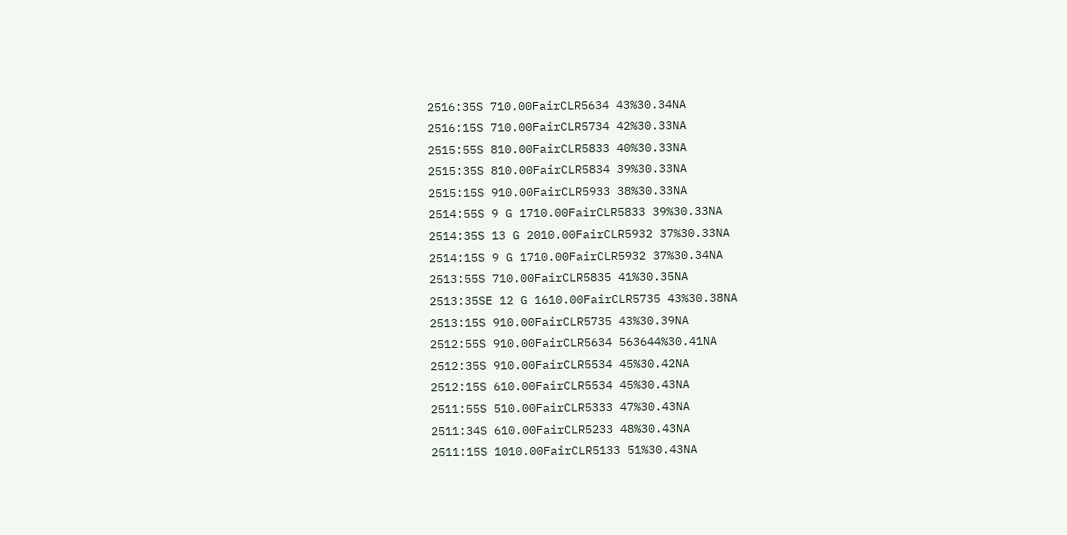2516:35S 710.00FairCLR5634 43%30.34NA
2516:15S 710.00FairCLR5734 42%30.33NA
2515:55S 810.00FairCLR5833 40%30.33NA
2515:35S 810.00FairCLR5834 39%30.33NA
2515:15S 910.00FairCLR5933 38%30.33NA
2514:55S 9 G 1710.00FairCLR5833 39%30.33NA
2514:35S 13 G 2010.00FairCLR5932 37%30.33NA
2514:15S 9 G 1710.00FairCLR5932 37%30.34NA
2513:55S 710.00FairCLR5835 41%30.35NA
2513:35SE 12 G 1610.00FairCLR5735 43%30.38NA
2513:15S 910.00FairCLR5735 43%30.39NA
2512:55S 910.00FairCLR5634 563644%30.41NA
2512:35S 910.00FairCLR5534 45%30.42NA
2512:15S 610.00FairCLR5534 45%30.43NA
2511:55S 510.00FairCLR5333 47%30.43NA
2511:34S 610.00FairCLR5233 48%30.43NA
2511:15S 1010.00FairCLR5133 51%30.43NA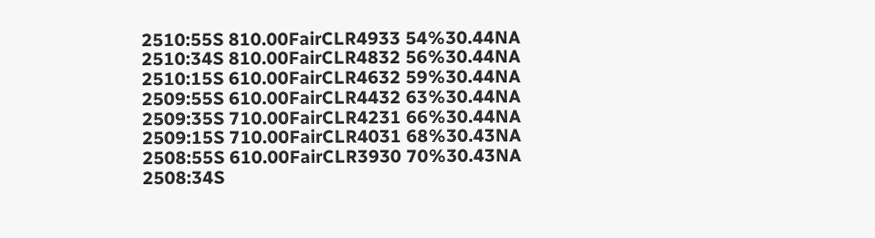2510:55S 810.00FairCLR4933 54%30.44NA
2510:34S 810.00FairCLR4832 56%30.44NA
2510:15S 610.00FairCLR4632 59%30.44NA
2509:55S 610.00FairCLR4432 63%30.44NA
2509:35S 710.00FairCLR4231 66%30.44NA
2509:15S 710.00FairCLR4031 68%30.43NA
2508:55S 610.00FairCLR3930 70%30.43NA
2508:34S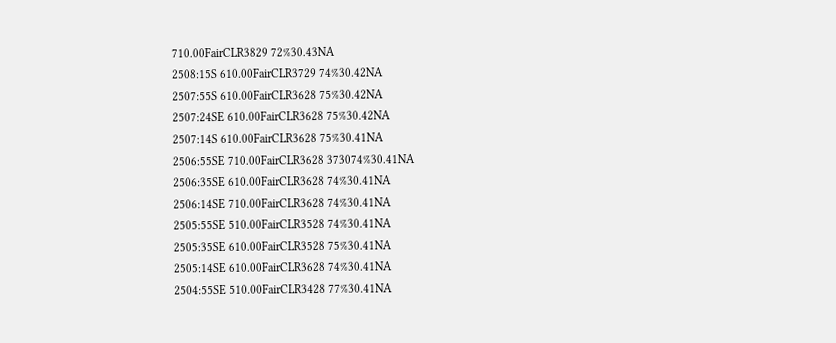710.00FairCLR3829 72%30.43NA
2508:15S 610.00FairCLR3729 74%30.42NA
2507:55S 610.00FairCLR3628 75%30.42NA
2507:24SE 610.00FairCLR3628 75%30.42NA
2507:14S 610.00FairCLR3628 75%30.41NA
2506:55SE 710.00FairCLR3628 373074%30.41NA
2506:35SE 610.00FairCLR3628 74%30.41NA
2506:14SE 710.00FairCLR3628 74%30.41NA
2505:55SE 510.00FairCLR3528 74%30.41NA
2505:35SE 610.00FairCLR3528 75%30.41NA
2505:14SE 610.00FairCLR3628 74%30.41NA
2504:55SE 510.00FairCLR3428 77%30.41NA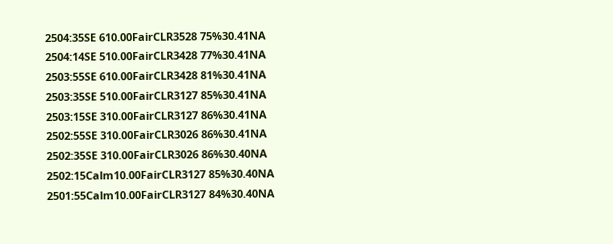2504:35SE 610.00FairCLR3528 75%30.41NA
2504:14SE 510.00FairCLR3428 77%30.41NA
2503:55SE 610.00FairCLR3428 81%30.41NA
2503:35SE 510.00FairCLR3127 85%30.41NA
2503:15SE 310.00FairCLR3127 86%30.41NA
2502:55SE 310.00FairCLR3026 86%30.41NA
2502:35SE 310.00FairCLR3026 86%30.40NA
2502:15Calm10.00FairCLR3127 85%30.40NA
2501:55Calm10.00FairCLR3127 84%30.40NA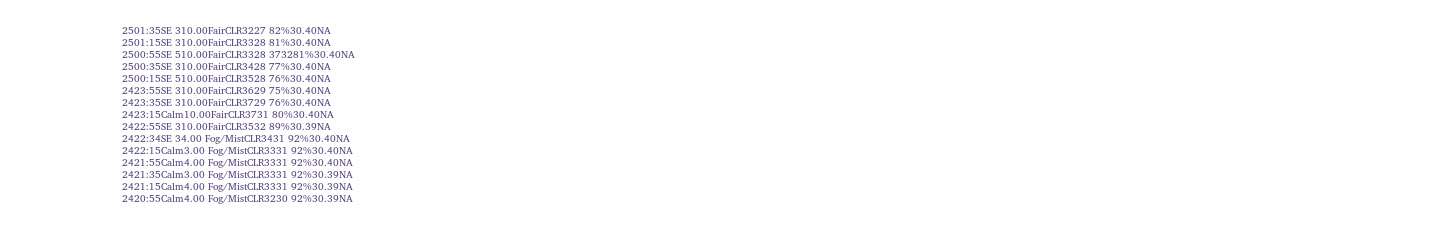2501:35SE 310.00FairCLR3227 82%30.40NA
2501:15SE 310.00FairCLR3328 81%30.40NA
2500:55SE 510.00FairCLR3328 373281%30.40NA
2500:35SE 310.00FairCLR3428 77%30.40NA
2500:15SE 510.00FairCLR3528 76%30.40NA
2423:55SE 310.00FairCLR3629 75%30.40NA
2423:35SE 310.00FairCLR3729 76%30.40NA
2423:15Calm10.00FairCLR3731 80%30.40NA
2422:55SE 310.00FairCLR3532 89%30.39NA
2422:34SE 34.00 Fog/MistCLR3431 92%30.40NA
2422:15Calm3.00 Fog/MistCLR3331 92%30.40NA
2421:55Calm4.00 Fog/MistCLR3331 92%30.40NA
2421:35Calm3.00 Fog/MistCLR3331 92%30.39NA
2421:15Calm4.00 Fog/MistCLR3331 92%30.39NA
2420:55Calm4.00 Fog/MistCLR3230 92%30.39NA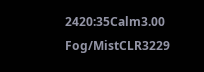2420:35Calm3.00 Fog/MistCLR3229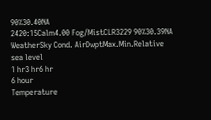90%30.40NA
2420:15Calm4.00 Fog/MistCLR3229 90%30.39NA
WeatherSky Cond. AirDwptMax.Min.Relative
sea level
1 hr3 hr6 hr
6 hour
Temperature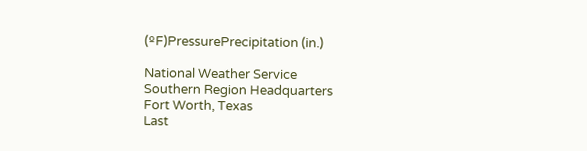(ºF)PressurePrecipitation (in.)

National Weather Service
Southern Region Headquarters
Fort Worth, Texas
Last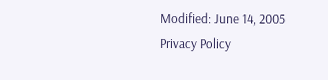Modified: June 14, 2005
Privacy Policy